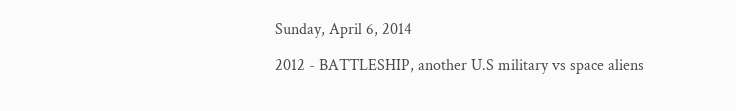Sunday, April 6, 2014

2012 - BATTLESHIP, another U.S military vs space aliens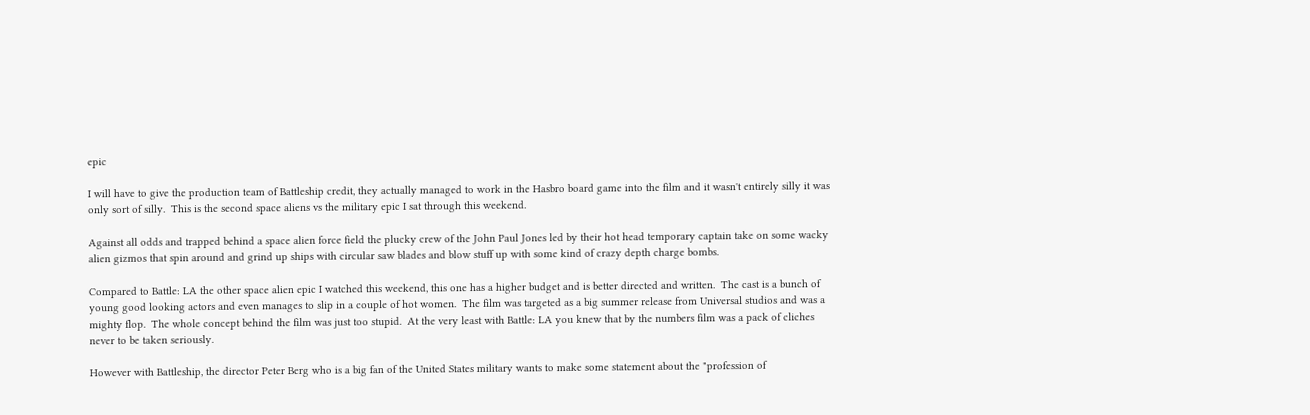epic

I will have to give the production team of Battleship credit, they actually managed to work in the Hasbro board game into the film and it wasn't entirely silly it was only sort of silly.  This is the second space aliens vs the military epic I sat through this weekend.

Against all odds and trapped behind a space alien force field the plucky crew of the John Paul Jones led by their hot head temporary captain take on some wacky alien gizmos that spin around and grind up ships with circular saw blades and blow stuff up with some kind of crazy depth charge bombs.

Compared to Battle: LA the other space alien epic I watched this weekend, this one has a higher budget and is better directed and written.  The cast is a bunch of young good looking actors and even manages to slip in a couple of hot women.  The film was targeted as a big summer release from Universal studios and was a mighty flop.  The whole concept behind the film was just too stupid.  At the very least with Battle: LA you knew that by the numbers film was a pack of cliches never to be taken seriously.

However with Battleship, the director Peter Berg who is a big fan of the United States military wants to make some statement about the "profession of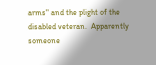arms" and the plight of the disabled veteran.  Apparently someone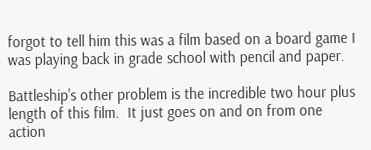forgot to tell him this was a film based on a board game I was playing back in grade school with pencil and paper.

Battleship's other problem is the incredible two hour plus length of this film.  It just goes on and on from one action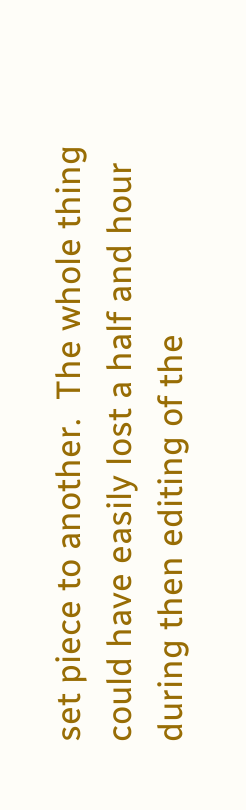set piece to another.  The whole thing could have easily lost a half and hour during then editing of the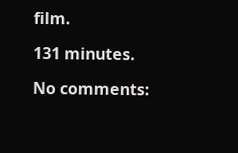film.

131 minutes.

No comments: